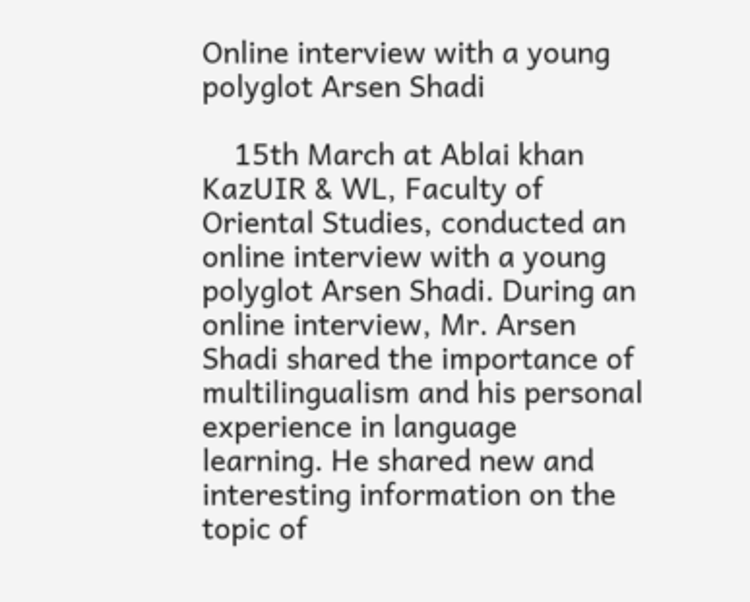Online interview with a young polyglot Arsen Shadi

    15th March at Ablai khan KazUIR & WL, Faculty of Oriental Studies, conducted an online interview with a young polyglot Arsen Shadi. During an online interview, Mr. Arsen Shadi shared the importance of multilingualism and his personal experience in language learning. He shared new and interesting information on the topic of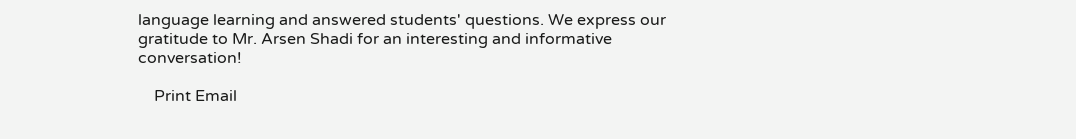language learning and answered students' questions. We express our gratitude to Mr. Arsen Shadi for an interesting and informative conversation!

    Print Email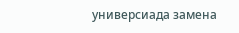универсиада замена